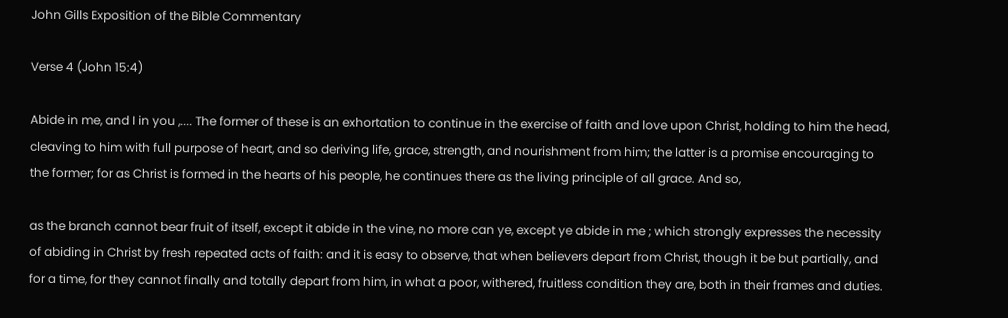John Gills Exposition of the Bible Commentary

Verse 4 (John 15:4)

Abide in me, and I in you ,.... The former of these is an exhortation to continue in the exercise of faith and love upon Christ, holding to him the head, cleaving to him with full purpose of heart, and so deriving life, grace, strength, and nourishment from him; the latter is a promise encouraging to the former; for as Christ is formed in the hearts of his people, he continues there as the living principle of all grace. And so,

as the branch cannot bear fruit of itself, except it abide in the vine, no more can ye, except ye abide in me ; which strongly expresses the necessity of abiding in Christ by fresh repeated acts of faith: and it is easy to observe, that when believers depart from Christ, though it be but partially, and for a time, for they cannot finally and totally depart from him, in what a poor, withered, fruitless condition they are, both in their frames and duties.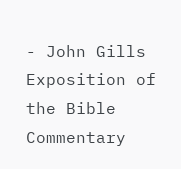- John Gills Exposition of the Bible Commentary